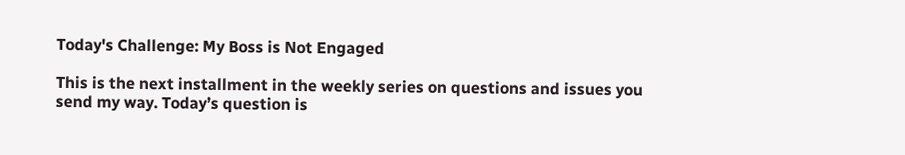Today's Challenge: My Boss is Not Engaged

This is the next installment in the weekly series on questions and issues you send my way. Today’s question is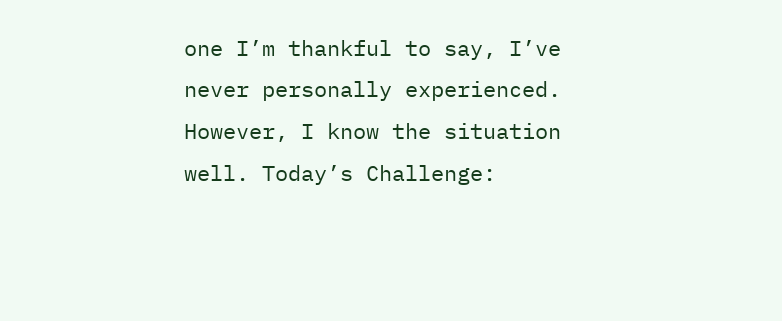one I’m thankful to say, I’ve never personally experienced. However, I know the situation well. Today’s Challenge: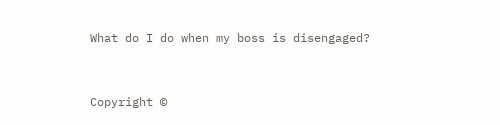What do I do when my boss is disengaged?


Copyright ©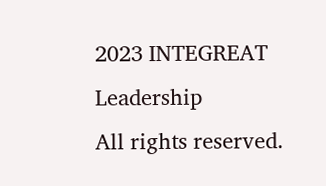2023 INTEGREAT Leadership
All rights reserved.